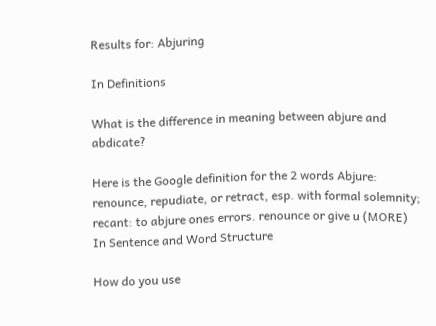Results for: Abjuring

In Definitions

What is the difference in meaning between abjure and abdicate?

Here is the Google definition for the 2 words Abjure: renounce, repudiate, or retract, esp. with formal solemnity; recant: to abjure ones errors. renounce or give u (MORE)
In Sentence and Word Structure

How do you use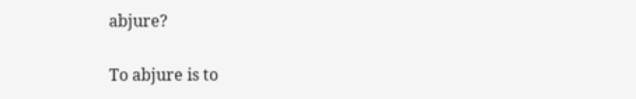abjure?

To abjure is to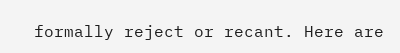formally reject or recant. Here are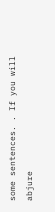some sentences. . If you will abjure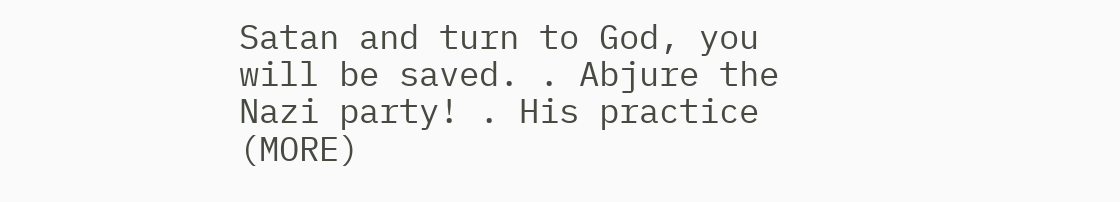Satan and turn to God, you will be saved. . Abjure the Nazi party! . His practice (MORE)